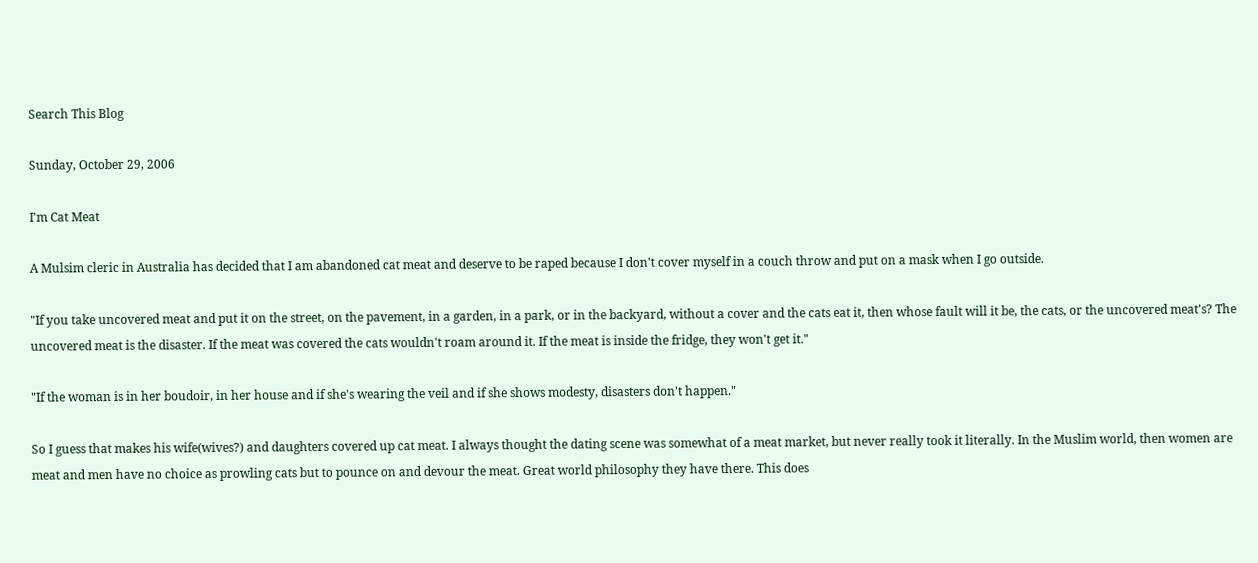Search This Blog

Sunday, October 29, 2006

I'm Cat Meat

A Mulsim cleric in Australia has decided that I am abandoned cat meat and deserve to be raped because I don't cover myself in a couch throw and put on a mask when I go outside.

"If you take uncovered meat and put it on the street, on the pavement, in a garden, in a park, or in the backyard, without a cover and the cats eat it, then whose fault will it be, the cats, or the uncovered meat's? The uncovered meat is the disaster. If the meat was covered the cats wouldn't roam around it. If the meat is inside the fridge, they won't get it."

"If the woman is in her boudoir, in her house and if she's wearing the veil and if she shows modesty, disasters don't happen."

So I guess that makes his wife(wives?) and daughters covered up cat meat. I always thought the dating scene was somewhat of a meat market, but never really took it literally. In the Muslim world, then women are meat and men have no choice as prowling cats but to pounce on and devour the meat. Great world philosophy they have there. This does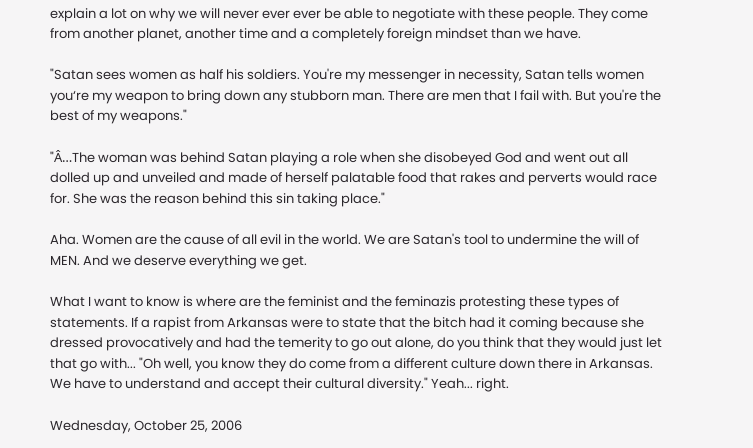explain a lot on why we will never ever ever be able to negotiate with these people. They come from another planet, another time and a completely foreign mindset than we have.

"Satan sees women as half his soldiers. You're my messenger in necessity, Satan tells women you‘re my weapon to bring down any stubborn man. There are men that I fail with. But you're the best of my weapons."

"Â…The woman was behind Satan playing a role when she disobeyed God and went out all dolled up and unveiled and made of herself palatable food that rakes and perverts would race for. She was the reason behind this sin taking place."

Aha. Women are the cause of all evil in the world. We are Satan's tool to undermine the will of MEN. And we deserve everything we get.

What I want to know is where are the feminist and the feminazis protesting these types of statements. If a rapist from Arkansas were to state that the bitch had it coming because she dressed provocatively and had the temerity to go out alone, do you think that they would just let that go with... "Oh well, you know they do come from a different culture down there in Arkansas. We have to understand and accept their cultural diversity." Yeah... right.

Wednesday, October 25, 2006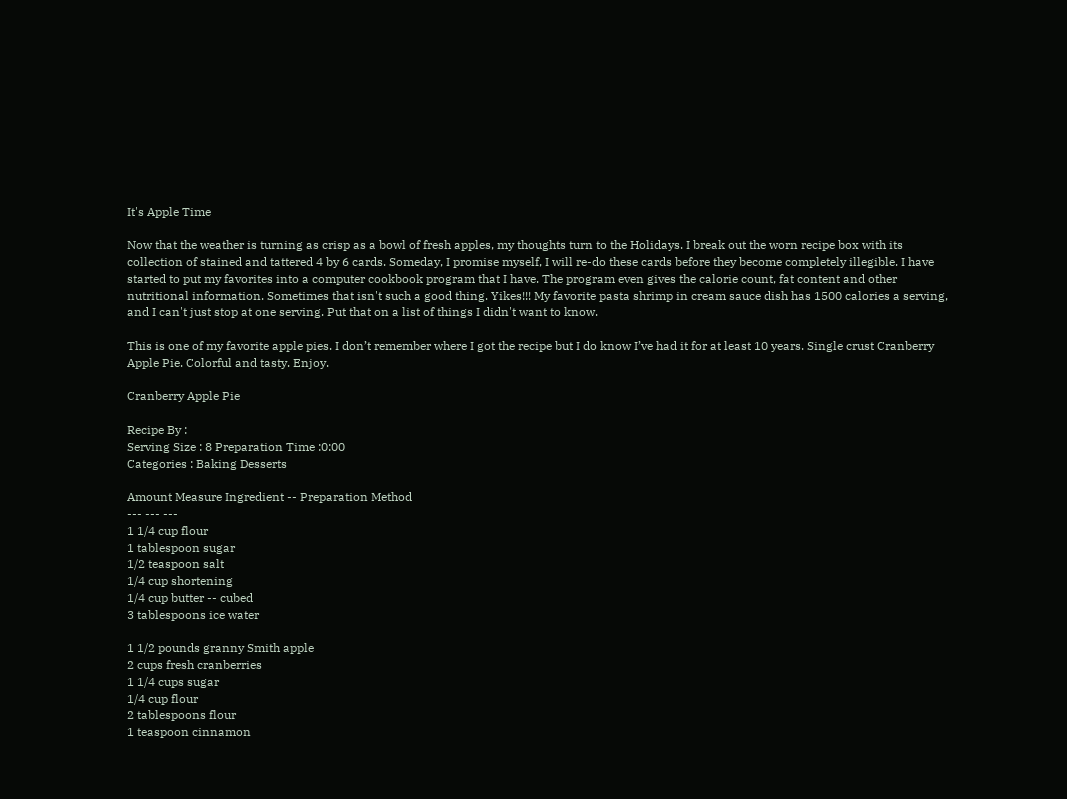It's Apple Time

Now that the weather is turning as crisp as a bowl of fresh apples, my thoughts turn to the Holidays. I break out the worn recipe box with its collection of stained and tattered 4 by 6 cards. Someday, I promise myself, I will re-do these cards before they become completely illegible. I have started to put my favorites into a computer cookbook program that I have. The program even gives the calorie count, fat content and other nutritional information. Sometimes that isn't such a good thing. Yikes!!! My favorite pasta shrimp in cream sauce dish has 1500 calories a serving, and I can't just stop at one serving. Put that on a list of things I didn't want to know.

This is one of my favorite apple pies. I don’t remember where I got the recipe but I do know I’ve had it for at least 10 years. Single crust Cranberry Apple Pie. Colorful and tasty. Enjoy.

Cranberry Apple Pie

Recipe By :
Serving Size : 8 Preparation Time :0:00
Categories : Baking Desserts

Amount Measure Ingredient -- Preparation Method
--- --- ---
1 1/4 cup flour
1 tablespoon sugar
1/2 teaspoon salt
1/4 cup shortening
1/4 cup butter -- cubed
3 tablespoons ice water

1 1/2 pounds granny Smith apple
2 cups fresh cranberries
1 1/4 cups sugar
1/4 cup flour
2 tablespoons flour
1 teaspoon cinnamon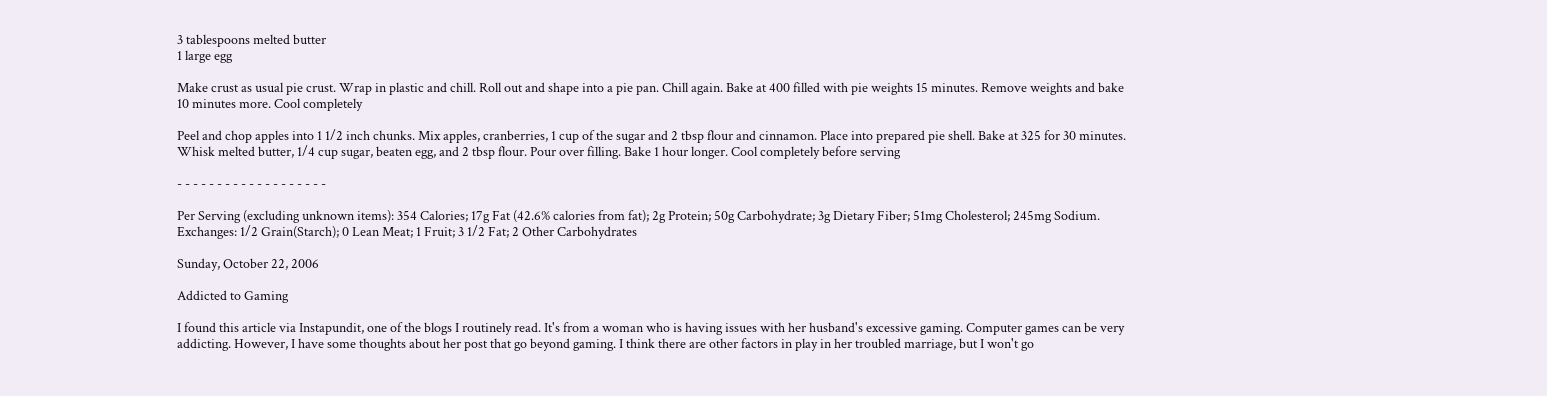3 tablespoons melted butter
1 large egg

Make crust as usual pie crust. Wrap in plastic and chill. Roll out and shape into a pie pan. Chill again. Bake at 400 filled with pie weights 15 minutes. Remove weights and bake 10 minutes more. Cool completely

Peel and chop apples into 1 1/2 inch chunks. Mix apples, cranberries, 1 cup of the sugar and 2 tbsp flour and cinnamon. Place into prepared pie shell. Bake at 325 for 30 minutes. Whisk melted butter, 1/4 cup sugar, beaten egg, and 2 tbsp flour. Pour over filling. Bake 1 hour longer. Cool completely before serving

- - - - - - - - - - - - - - - - - - -

Per Serving (excluding unknown items): 354 Calories; 17g Fat (42.6% calories from fat); 2g Protein; 50g Carbohydrate; 3g Dietary Fiber; 51mg Cholesterol; 245mg Sodium. Exchanges: 1/2 Grain(Starch); 0 Lean Meat; 1 Fruit; 3 1/2 Fat; 2 Other Carbohydrates

Sunday, October 22, 2006

Addicted to Gaming

I found this article via Instapundit, one of the blogs I routinely read. It's from a woman who is having issues with her husband's excessive gaming. Computer games can be very addicting. However, I have some thoughts about her post that go beyond gaming. I think there are other factors in play in her troubled marriage, but I won't go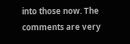into those now. The comments are very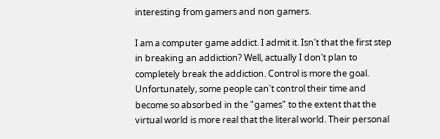interesting from gamers and non gamers.

I am a computer game addict. I admit it. Isn't that the first step in breaking an addiction? Well, actually I don't plan to completely break the addiction. Control is more the goal. Unfortunately, some people can't control their time and become so absorbed in the "games" to the extent that the virtual world is more real that the literal world. Their personal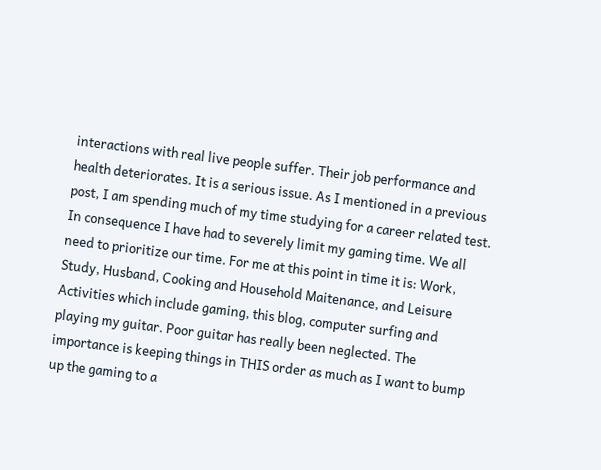interactions with real live people suffer. Their job performance and health deteriorates. It is a serious issue. As I mentioned in a previous post, I am spending much of my time studying for a career related test. In consequence I have had to severely limit my gaming time. We all need to prioritize our time. For me at this point in time it is: Work, Study, Husband, Cooking and Household Maitenance, and Leisure Activities which include gaming, this blog, computer surfing and playing my guitar. Poor guitar has really been neglected. The importance is keeping things in THIS order as much as I want to bump up the gaming to a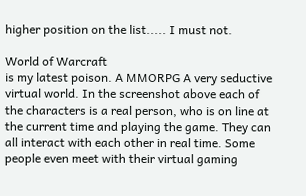higher position on the list..... I must not.

World of Warcraft
is my latest poison. A MMORPG A very seductive virtual world. In the screenshot above each of the characters is a real person, who is on line at the current time and playing the game. They can all interact with each other in real time. Some people even meet with their virtual gaming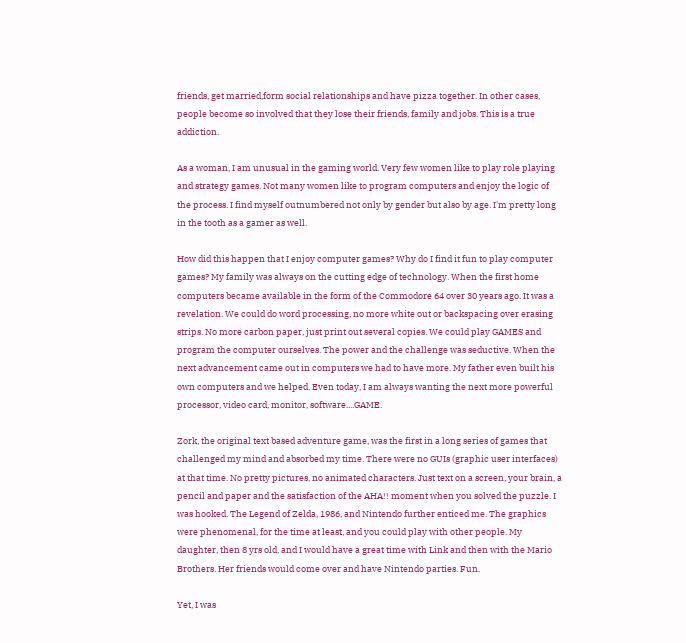friends, get married,form social relationships and have pizza together. In other cases, people become so involved that they lose their friends, family and jobs. This is a true addiction.

As a woman, I am unusual in the gaming world. Very few women like to play role playing and strategy games. Not many women like to program computers and enjoy the logic of the process. I find myself outnumbered not only by gender but also by age. I'm pretty long in the tooth as a gamer as well.

How did this happen that I enjoy computer games? Why do I find it fun to play computer games? My family was always on the cutting edge of technology. When the first home computers became available in the form of the Commodore 64 over 30 years ago. It was a revelation. We could do word processing, no more white out or backspacing over erasing strips. No more carbon paper, just print out several copies. We could play GAMES and program the computer ourselves. The power and the challenge was seductive. When the next advancement came out in computers we had to have more. My father even built his own computers and we helped. Even today, I am always wanting the next more powerful processor, video card, monitor, software....GAME.

Zork, the original text based adventure game, was the first in a long series of games that challenged my mind and absorbed my time. There were no GUIs (graphic user interfaces) at that time. No pretty pictures, no animated characters. Just text on a screen, your brain, a pencil and paper and the satisfaction of the AHA!! moment when you solved the puzzle. I was hooked. The Legend of Zelda, 1986, and Nintendo further enticed me. The graphics were phenomenal, for the time at least, and you could play with other people. My daughter, then 8 yrs old, and I would have a great time with Link and then with the Mario Brothers. Her friends would come over and have Nintendo parties. Fun.

Yet, I was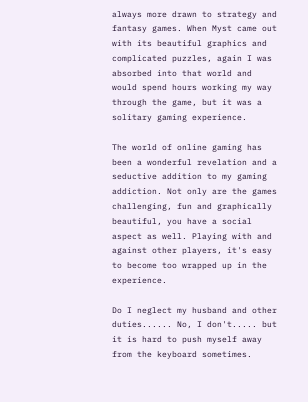always more drawn to strategy and fantasy games. When Myst came out with its beautiful graphics and complicated puzzles, again I was absorbed into that world and would spend hours working my way through the game, but it was a solitary gaming experience.

The world of online gaming has been a wonderful revelation and a seductive addition to my gaming addiction. Not only are the games challenging, fun and graphically beautiful, you have a social aspect as well. Playing with and against other players, it's easy to become too wrapped up in the experience.

Do I neglect my husband and other duties...... No, I don't..... but it is hard to push myself away from the keyboard sometimes.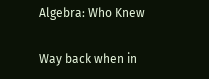Algebra: Who Knew

Way back when in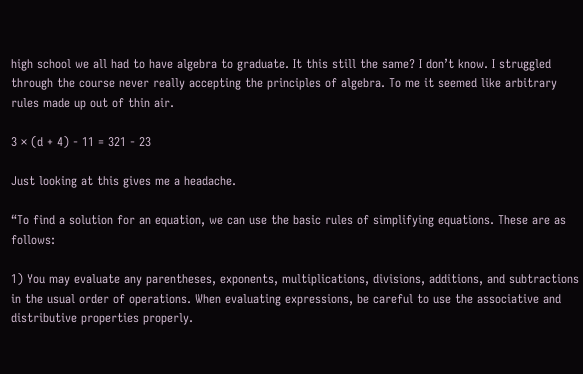high school we all had to have algebra to graduate. It this still the same? I don’t know. I struggled through the course never really accepting the principles of algebra. To me it seemed like arbitrary rules made up out of thin air.

3 × (d + 4) - 11 = 321 - 23

Just looking at this gives me a headache.

“To find a solution for an equation, we can use the basic rules of simplifying equations. These are as follows:

1) You may evaluate any parentheses, exponents, multiplications, divisions, additions, and subtractions in the usual order of operations. When evaluating expressions, be careful to use the associative and distributive properties properly.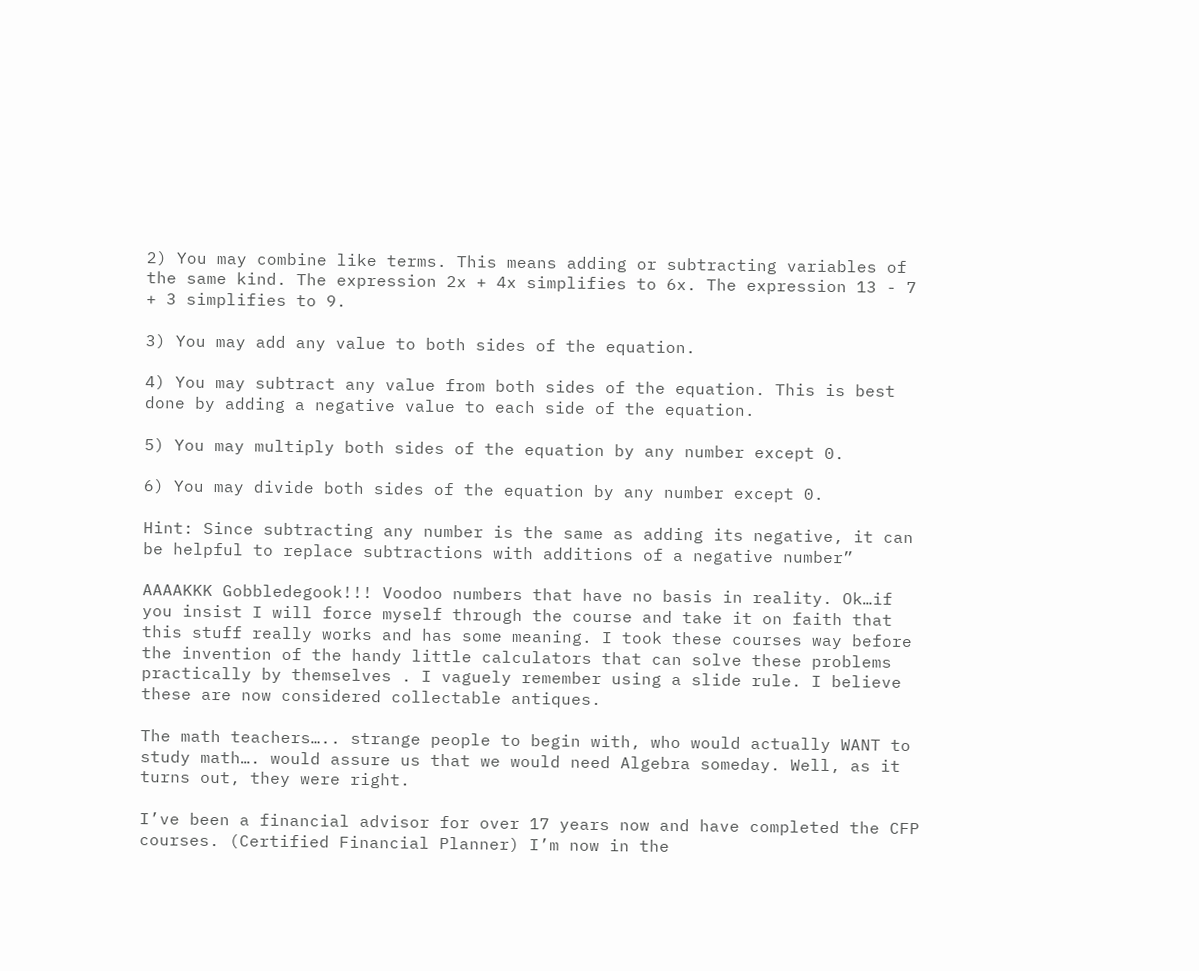2) You may combine like terms. This means adding or subtracting variables of the same kind. The expression 2x + 4x simplifies to 6x. The expression 13 - 7 + 3 simplifies to 9.

3) You may add any value to both sides of the equation.

4) You may subtract any value from both sides of the equation. This is best done by adding a negative value to each side of the equation.

5) You may multiply both sides of the equation by any number except 0.

6) You may divide both sides of the equation by any number except 0.

Hint: Since subtracting any number is the same as adding its negative, it can be helpful to replace subtractions with additions of a negative number”

AAAAKKK Gobbledegook!!! Voodoo numbers that have no basis in reality. Ok…if you insist I will force myself through the course and take it on faith that this stuff really works and has some meaning. I took these courses way before the invention of the handy little calculators that can solve these problems practically by themselves . I vaguely remember using a slide rule. I believe these are now considered collectable antiques.

The math teachers….. strange people to begin with, who would actually WANT to study math…. would assure us that we would need Algebra someday. Well, as it turns out, they were right.

I’ve been a financial advisor for over 17 years now and have completed the CFP courses. (Certified Financial Planner) I’m now in the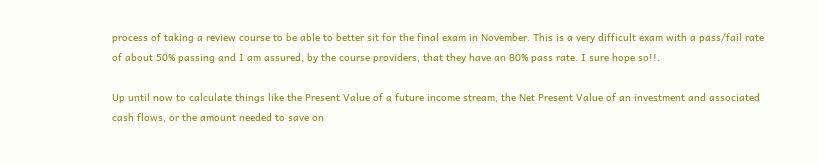process of taking a review course to be able to better sit for the final exam in November. This is a very difficult exam with a pass/fail rate of about 50% passing and I am assured, by the course providers, that they have an 80% pass rate. I sure hope so!!.

Up until now to calculate things like the Present Value of a future income stream, the Net Present Value of an investment and associated cash flows, or the amount needed to save on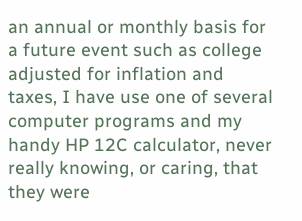an annual or monthly basis for a future event such as college adjusted for inflation and taxes, I have use one of several computer programs and my handy HP 12C calculator, never really knowing, or caring, that they were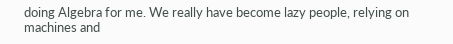doing Algebra for me. We really have become lazy people, relying on machines and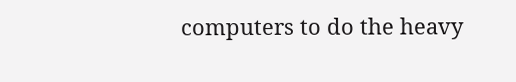computers to do the heavy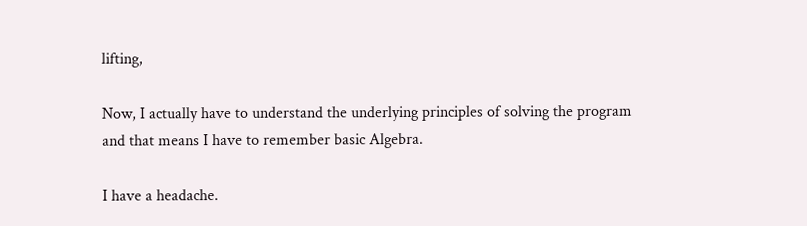lifting,

Now, I actually have to understand the underlying principles of solving the program and that means I have to remember basic Algebra.

I have a headache.